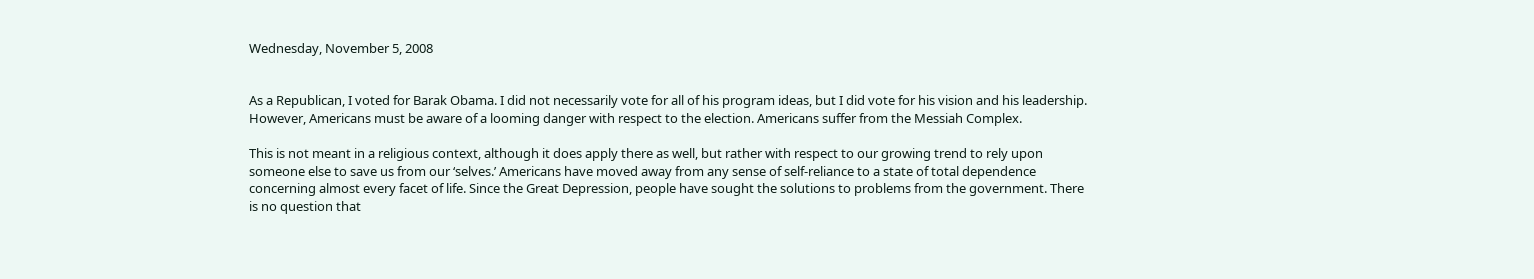Wednesday, November 5, 2008


As a Republican, I voted for Barak Obama. I did not necessarily vote for all of his program ideas, but I did vote for his vision and his leadership. However, Americans must be aware of a looming danger with respect to the election. Americans suffer from the Messiah Complex.

This is not meant in a religious context, although it does apply there as well, but rather with respect to our growing trend to rely upon someone else to save us from our ‘selves.’ Americans have moved away from any sense of self-reliance to a state of total dependence concerning almost every facet of life. Since the Great Depression, people have sought the solutions to problems from the government. There is no question that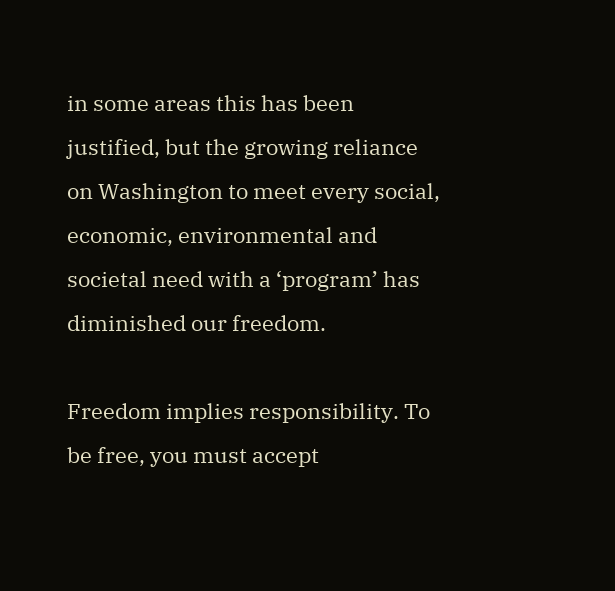in some areas this has been justified, but the growing reliance on Washington to meet every social, economic, environmental and societal need with a ‘program’ has diminished our freedom.

Freedom implies responsibility. To be free, you must accept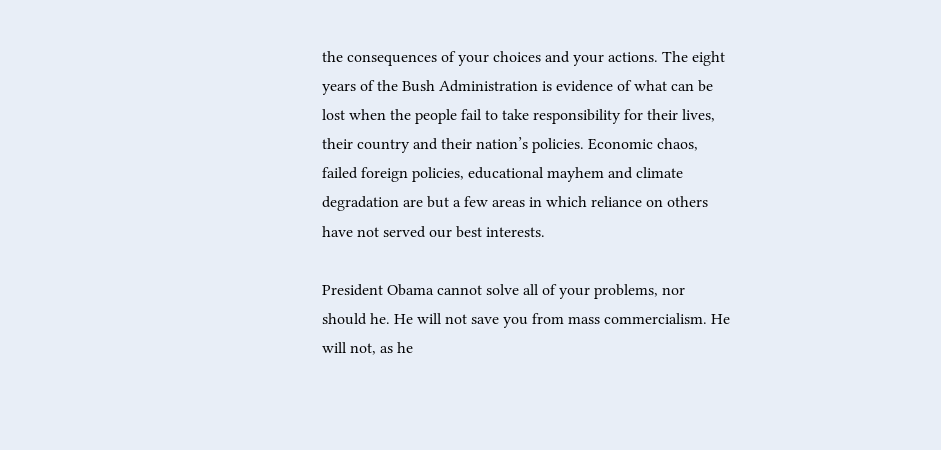the consequences of your choices and your actions. The eight years of the Bush Administration is evidence of what can be lost when the people fail to take responsibility for their lives, their country and their nation’s policies. Economic chaos, failed foreign policies, educational mayhem and climate degradation are but a few areas in which reliance on others have not served our best interests.

President Obama cannot solve all of your problems, nor should he. He will not save you from mass commercialism. He will not, as he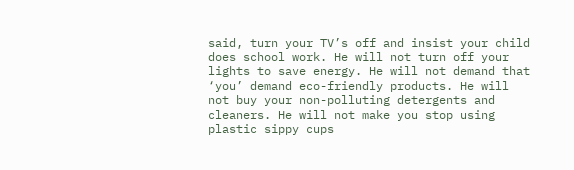said, turn your TV’s off and insist your child does school work. He will not turn off your lights to save energy. He will not demand that ‘you’ demand eco-friendly products. He will not buy your non-polluting detergents and cleaners. He will not make you stop using plastic sippy cups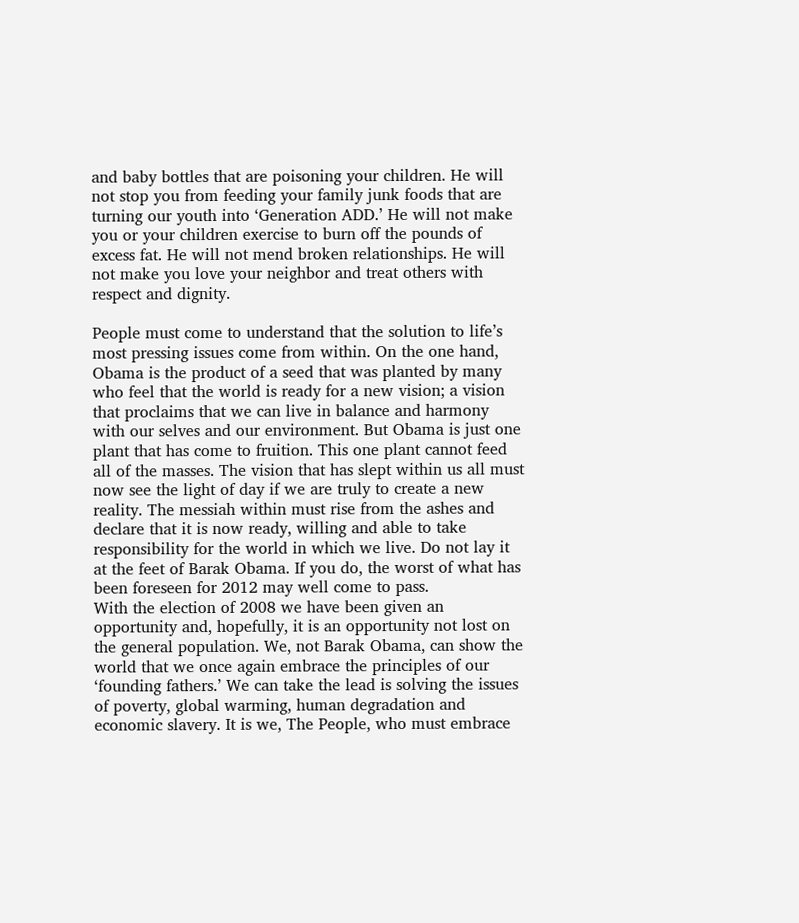and baby bottles that are poisoning your children. He will not stop you from feeding your family junk foods that are turning our youth into ‘Generation ADD.’ He will not make you or your children exercise to burn off the pounds of excess fat. He will not mend broken relationships. He will not make you love your neighbor and treat others with respect and dignity.

People must come to understand that the solution to life’s most pressing issues come from within. On the one hand, Obama is the product of a seed that was planted by many who feel that the world is ready for a new vision; a vision that proclaims that we can live in balance and harmony with our selves and our environment. But Obama is just one plant that has come to fruition. This one plant cannot feed all of the masses. The vision that has slept within us all must now see the light of day if we are truly to create a new reality. The messiah within must rise from the ashes and declare that it is now ready, willing and able to take responsibility for the world in which we live. Do not lay it at the feet of Barak Obama. If you do, the worst of what has been foreseen for 2012 may well come to pass.
With the election of 2008 we have been given an opportunity and, hopefully, it is an opportunity not lost on the general population. We, not Barak Obama, can show the world that we once again embrace the principles of our ‘founding fathers.’ We can take the lead is solving the issues of poverty, global warming, human degradation and economic slavery. It is we, The People, who must embrace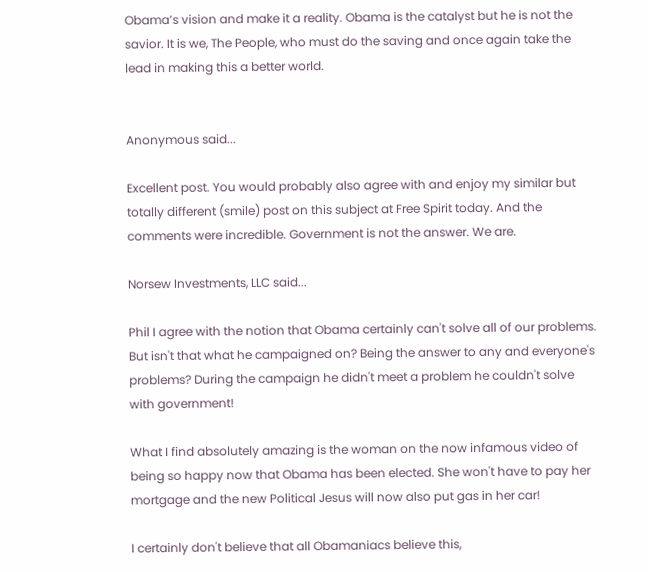Obama’s vision and make it a reality. Obama is the catalyst but he is not the savior. It is we, The People, who must do the saving and once again take the lead in making this a better world.


Anonymous said...

Excellent post. You would probably also agree with and enjoy my similar but totally different (smile) post on this subject at Free Spirit today. And the comments were incredible. Government is not the answer. We are.

Norsew Investments, LLC said...

Phil I agree with the notion that Obama certainly can't solve all of our problems. But isn't that what he campaigned on? Being the answer to any and everyone's problems? During the campaign he didn't meet a problem he couldn't solve with government!

What I find absolutely amazing is the woman on the now infamous video of being so happy now that Obama has been elected. She won't have to pay her mortgage and the new Political Jesus will now also put gas in her car!

I certainly don't believe that all Obamaniacs believe this,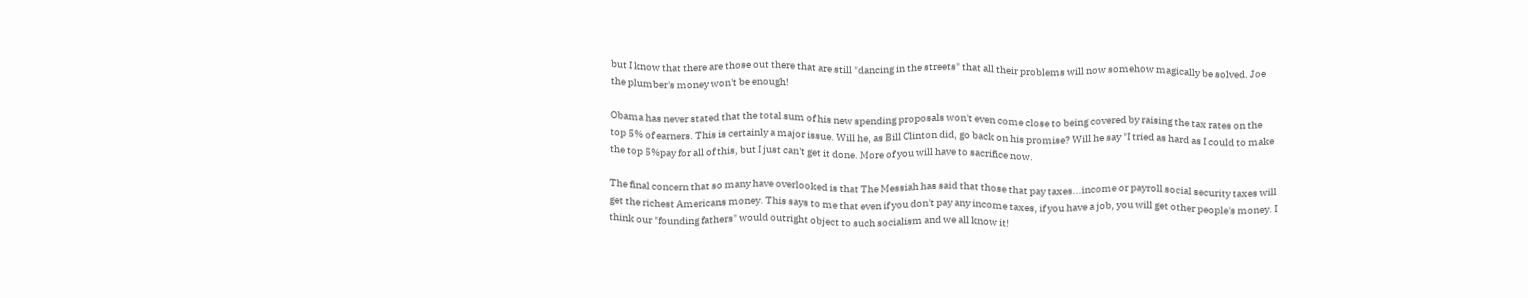but I know that there are those out there that are still "dancing in the streets" that all their problems will now somehow magically be solved. Joe the plumber's money won't be enough!

Obama has never stated that the total sum of his new spending proposals won't even come close to being covered by raising the tax rates on the top 5% of earners. This is certainly a major issue. Will he, as Bill Clinton did, go back on his promise? Will he say "I tried as hard as I could to make the top 5%pay for all of this, but I just can't get it done. More of you will have to sacrifice now.

The final concern that so many have overlooked is that The Messiah has said that those that pay taxes...income or payroll social security taxes will get the richest Americans money. This says to me that even if you don't pay any income taxes, if you have a job, you will get other people's money. I think our "founding fathers" would outright object to such socialism and we all know it!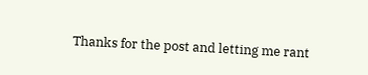Thanks for the post and letting me rant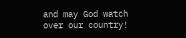and may God watch over our country!